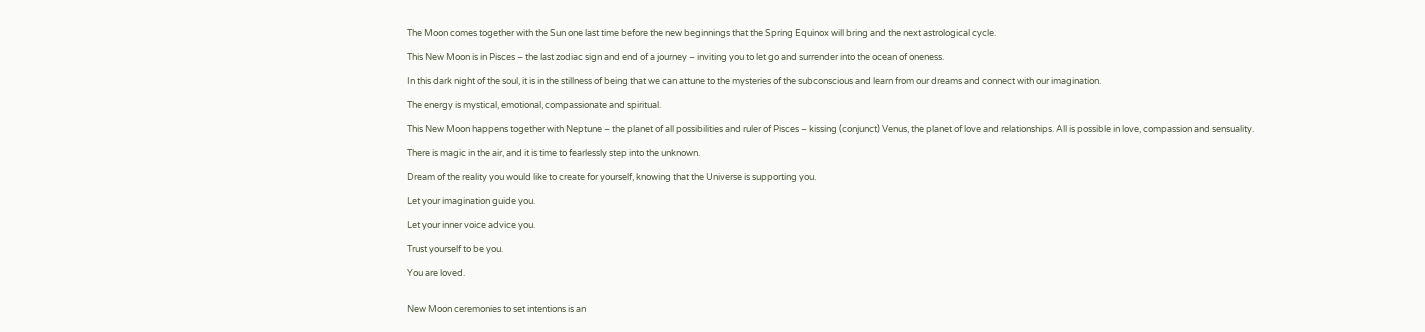The Moon comes together with the Sun one last time before the new beginnings that the Spring Equinox will bring and the next astrological cycle.

This New Moon is in Pisces – the last zodiac sign and end of a journey – inviting you to let go and surrender into the ocean of oneness.

In this dark night of the soul, it is in the stillness of being that we can attune to the mysteries of the subconscious and learn from our dreams and connect with our imagination.

The energy is mystical, emotional, compassionate and spiritual.

This New Moon happens together with Neptune – the planet of all possibilities and ruler of Pisces – kissing (conjunct) Venus, the planet of love and relationships. All is possible in love, compassion and sensuality.

There is magic in the air, and it is time to fearlessly step into the unknown.

Dream of the reality you would like to create for yourself, knowing that the Universe is supporting you.

Let your imagination guide you.

Let your inner voice advice you.

Trust yourself to be you.

You are loved.


New Moon ceremonies to set intentions is an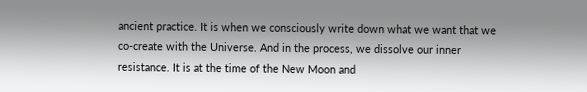ancient practice. It is when we consciously write down what we want that we co-create with the Universe. And in the process, we dissolve our inner resistance. It is at the time of the New Moon and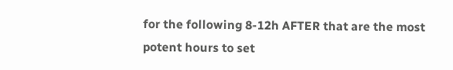for the following 8-12h AFTER that are the most potent hours to set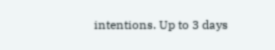intentions. Up to 3 days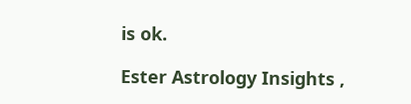is ok.

Ester Astrology Insights ,